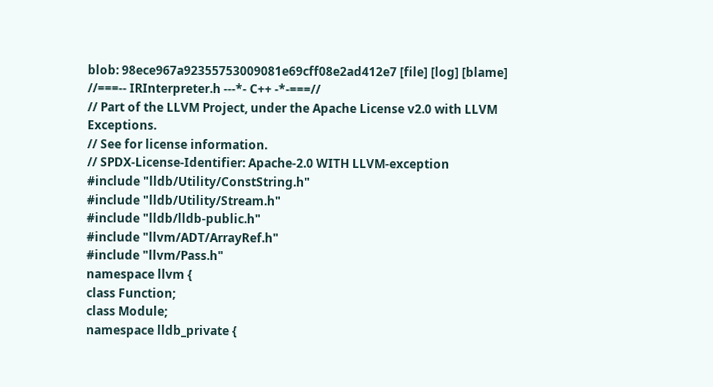blob: 98ece967a92355753009081e69cff08e2ad412e7 [file] [log] [blame]
//===-- IRInterpreter.h ---*- C++ -*-===//
// Part of the LLVM Project, under the Apache License v2.0 with LLVM Exceptions.
// See for license information.
// SPDX-License-Identifier: Apache-2.0 WITH LLVM-exception
#include "lldb/Utility/ConstString.h"
#include "lldb/Utility/Stream.h"
#include "lldb/lldb-public.h"
#include "llvm/ADT/ArrayRef.h"
#include "llvm/Pass.h"
namespace llvm {
class Function;
class Module;
namespace lldb_private {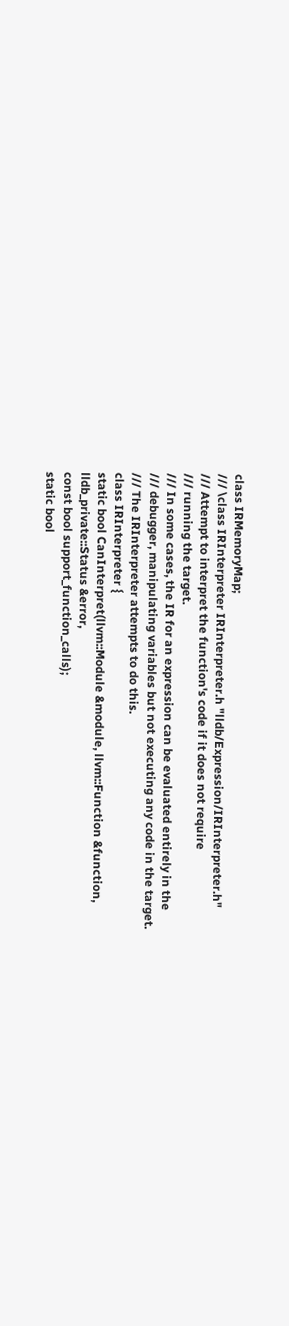class IRMemoryMap;
/// \class IRInterpreter IRInterpreter.h "lldb/Expression/IRInterpreter.h"
/// Attempt to interpret the function's code if it does not require
/// running the target.
/// In some cases, the IR for an expression can be evaluated entirely in the
/// debugger, manipulating variables but not executing any code in the target.
/// The IRInterpreter attempts to do this.
class IRInterpreter {
static bool CanInterpret(llvm::Module &module, llvm::Function &function,
lldb_private::Status &error,
const bool support_function_calls);
static bool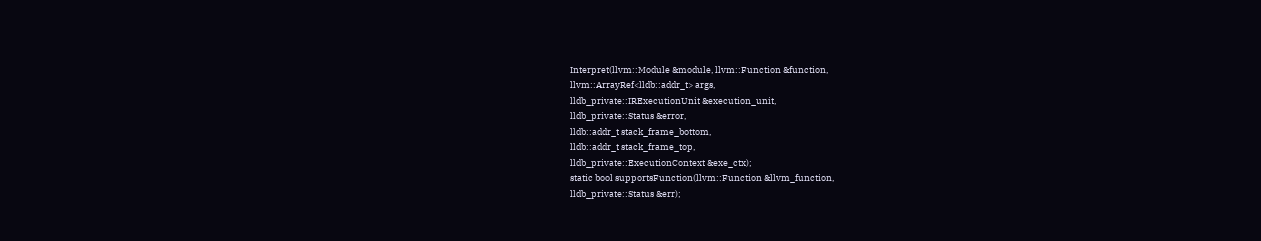Interpret(llvm::Module &module, llvm::Function &function,
llvm::ArrayRef<lldb::addr_t> args,
lldb_private::IRExecutionUnit &execution_unit,
lldb_private::Status &error,
lldb::addr_t stack_frame_bottom,
lldb::addr_t stack_frame_top,
lldb_private::ExecutionContext &exe_ctx);
static bool supportsFunction(llvm::Function &llvm_function,
lldb_private::Status &err);